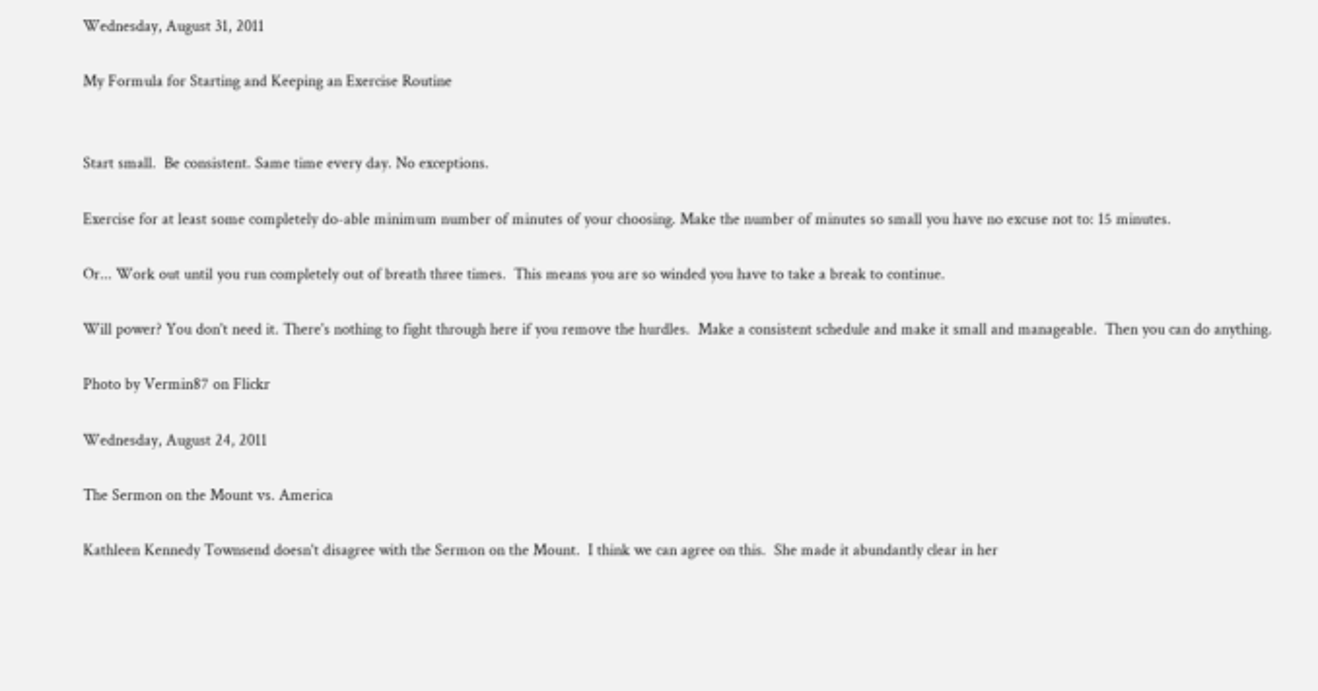Wednesday, August 31, 2011

My Formula for Starting and Keeping an Exercise Routine


Start small.  Be consistent. Same time every day. No exceptions.

Exercise for at least some completely do-able minimum number of minutes of your choosing. Make the number of minutes so small you have no excuse not to: 15 minutes.

Or... Work out until you run completely out of breath three times.  This means you are so winded you have to take a break to continue.

Will power? You don't need it. There's nothing to fight through here if you remove the hurdles.  Make a consistent schedule and make it small and manageable.  Then you can do anything.

Photo by Vermin87 on Flickr

Wednesday, August 24, 2011

The Sermon on the Mount vs. America

Kathleen Kennedy Townsend doesn't disagree with the Sermon on the Mount.  I think we can agree on this.  She made it abundantly clear in her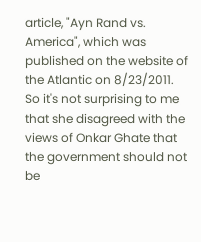article, "Ayn Rand vs. America", which was published on the website of the Atlantic on 8/23/2011.  So it's not surprising to me that she disagreed with the views of Onkar Ghate that the government should not be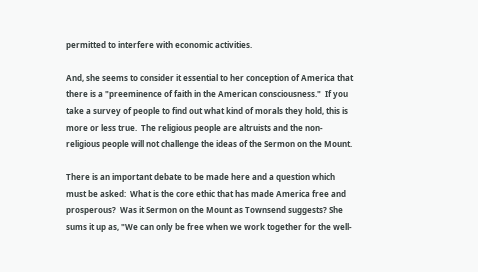permitted to interfere with economic activities.

And, she seems to consider it essential to her conception of America that there is a "preeminence of faith in the American consciousness."  If you  take a survey of people to find out what kind of morals they hold, this is more or less true.  The religious people are altruists and the non-religious people will not challenge the ideas of the Sermon on the Mount.

There is an important debate to be made here and a question which must be asked:  What is the core ethic that has made America free and prosperous?  Was it Sermon on the Mount as Townsend suggests? She sums it up as, "We can only be free when we work together for the well-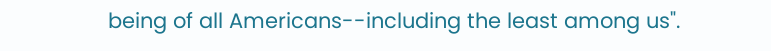being of all Americans--including the least among us".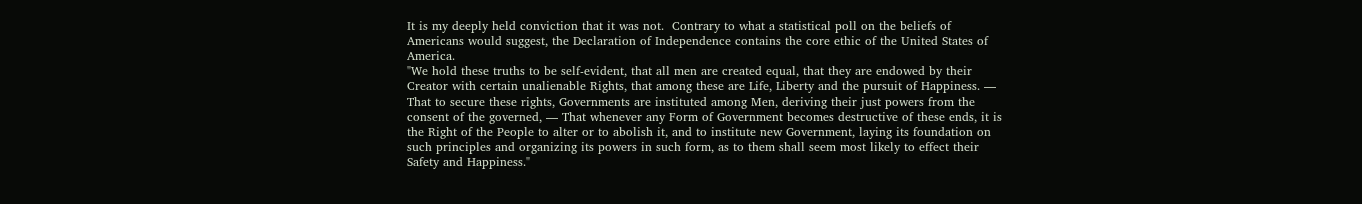It is my deeply held conviction that it was not.  Contrary to what a statistical poll on the beliefs of Americans would suggest, the Declaration of Independence contains the core ethic of the United States of America.
"We hold these truths to be self-evident, that all men are created equal, that they are endowed by their Creator with certain unalienable Rights, that among these are Life, Liberty and the pursuit of Happiness. — That to secure these rights, Governments are instituted among Men, deriving their just powers from the consent of the governed, — That whenever any Form of Government becomes destructive of these ends, it is the Right of the People to alter or to abolish it, and to institute new Government, laying its foundation on such principles and organizing its powers in such form, as to them shall seem most likely to effect their Safety and Happiness."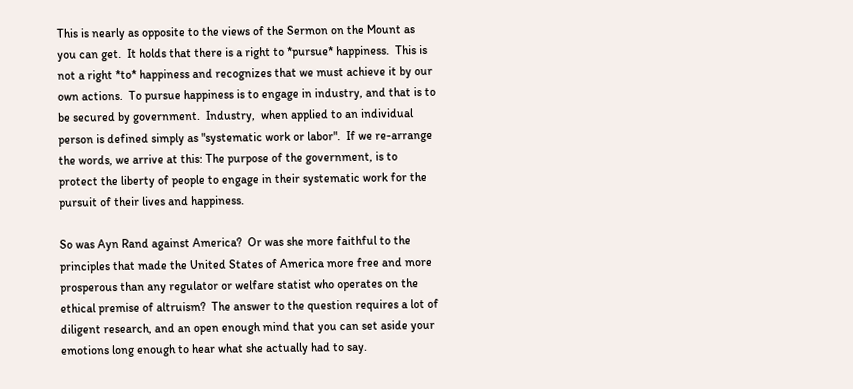This is nearly as opposite to the views of the Sermon on the Mount as you can get.  It holds that there is a right to *pursue* happiness.  This is not a right *to* happiness and recognizes that we must achieve it by our own actions.  To pursue happiness is to engage in industry, and that is to be secured by government.  Industry,  when applied to an individual person is defined simply as "systematic work or labor".  If we re-arrange the words, we arrive at this: The purpose of the government, is to protect the liberty of people to engage in their systematic work for the pursuit of their lives and happiness.

So was Ayn Rand against America?  Or was she more faithful to the principles that made the United States of America more free and more prosperous than any regulator or welfare statist who operates on the ethical premise of altruism?  The answer to the question requires a lot of diligent research, and an open enough mind that you can set aside your emotions long enough to hear what she actually had to say.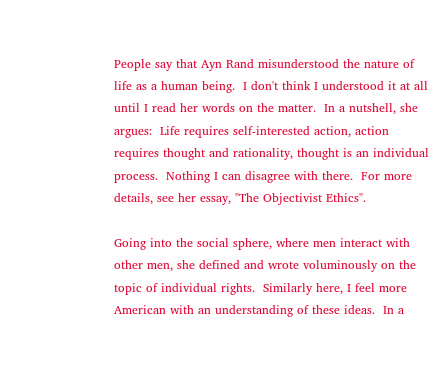People say that Ayn Rand misunderstood the nature of life as a human being.  I don't think I understood it at all until I read her words on the matter.  In a nutshell, she argues:  Life requires self-interested action, action requires thought and rationality, thought is an individual process.  Nothing I can disagree with there.  For more details, see her essay, "The Objectivist Ethics".

Going into the social sphere, where men interact with other men, she defined and wrote voluminously on the topic of individual rights.  Similarly here, I feel more American with an understanding of these ideas.  In a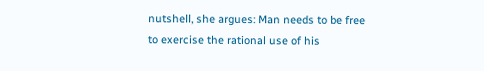nutshell, she argues: Man needs to be free to exercise the rational use of his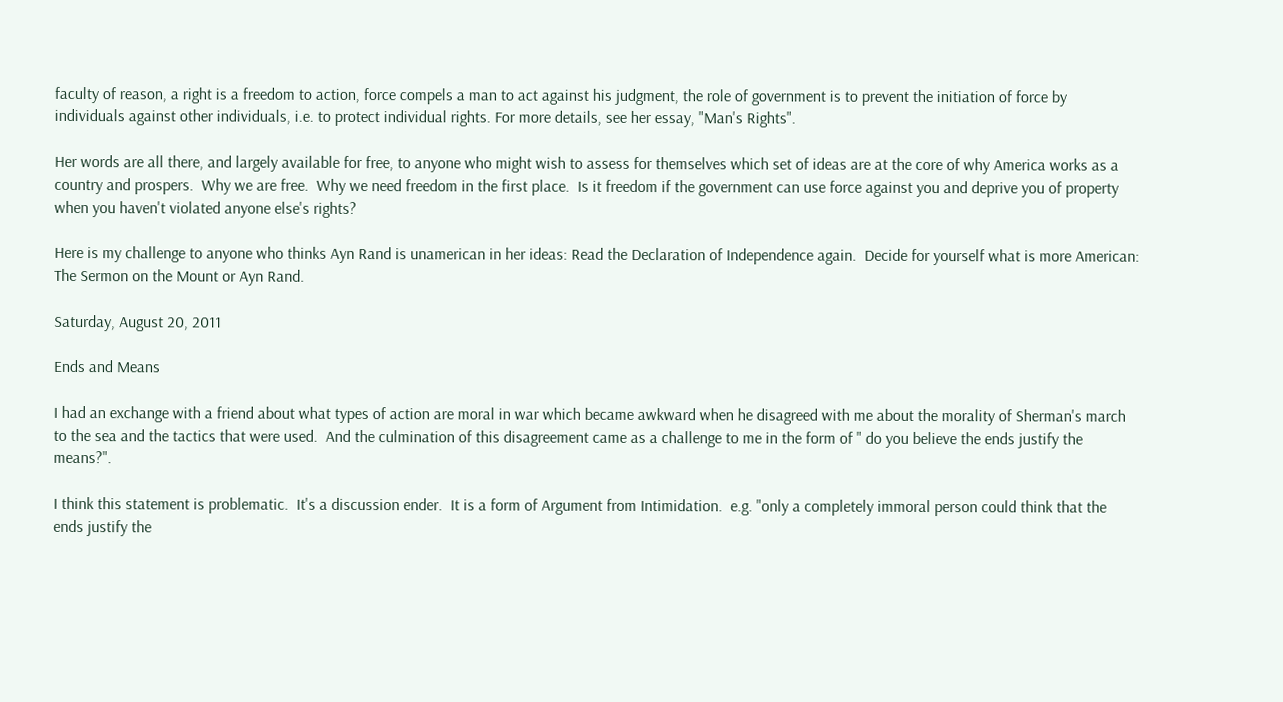faculty of reason, a right is a freedom to action, force compels a man to act against his judgment, the role of government is to prevent the initiation of force by individuals against other individuals, i.e. to protect individual rights. For more details, see her essay, "Man's Rights".

Her words are all there, and largely available for free, to anyone who might wish to assess for themselves which set of ideas are at the core of why America works as a country and prospers.  Why we are free.  Why we need freedom in the first place.  Is it freedom if the government can use force against you and deprive you of property when you haven't violated anyone else's rights?

Here is my challenge to anyone who thinks Ayn Rand is unamerican in her ideas: Read the Declaration of Independence again.  Decide for yourself what is more American:  The Sermon on the Mount or Ayn Rand.

Saturday, August 20, 2011

Ends and Means

I had an exchange with a friend about what types of action are moral in war which became awkward when he disagreed with me about the morality of Sherman's march to the sea and the tactics that were used.  And the culmination of this disagreement came as a challenge to me in the form of " do you believe the ends justify the means?".

I think this statement is problematic.  It's a discussion ender.  It is a form of Argument from Intimidation.  e.g. "only a completely immoral person could think that the ends justify the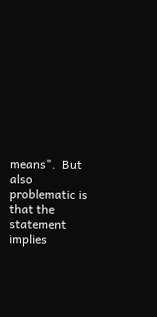means".  But also problematic is that the statement implies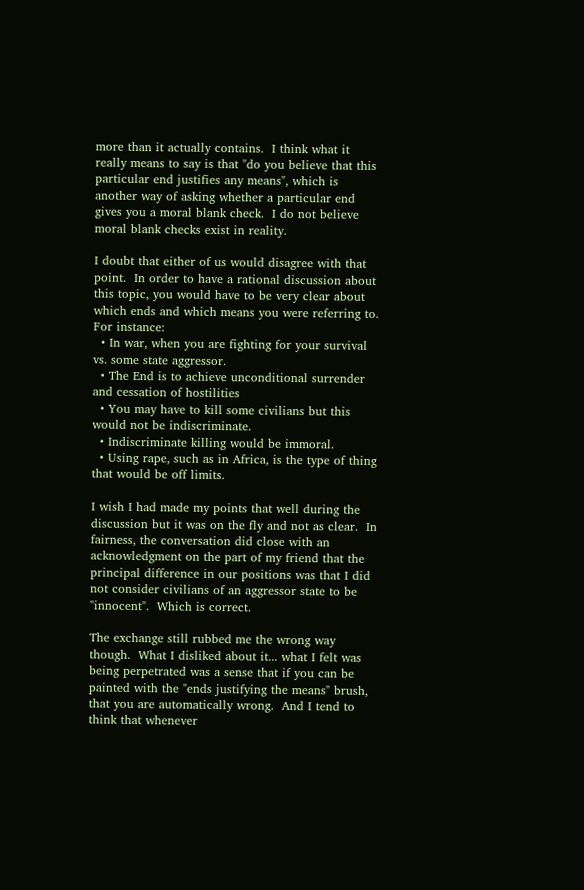more than it actually contains.  I think what it really means to say is that "do you believe that this particular end justifies any means", which is another way of asking whether a particular end gives you a moral blank check.  I do not believe moral blank checks exist in reality.

I doubt that either of us would disagree with that point.  In order to have a rational discussion about this topic, you would have to be very clear about which ends and which means you were referring to.  For instance:
  • In war, when you are fighting for your survival vs. some state aggressor.
  • The End is to achieve unconditional surrender and cessation of hostilities
  • You may have to kill some civilians but this would not be indiscriminate.
  • Indiscriminate killing would be immoral.
  • Using rape, such as in Africa, is the type of thing that would be off limits.

I wish I had made my points that well during the discussion but it was on the fly and not as clear.  In fairness, the conversation did close with an acknowledgment on the part of my friend that the principal difference in our positions was that I did not consider civilians of an aggressor state to be "innocent".  Which is correct.

The exchange still rubbed me the wrong way though.  What I disliked about it... what I felt was being perpetrated was a sense that if you can be painted with the "ends justifying the means" brush, that you are automatically wrong.  And I tend to think that whenever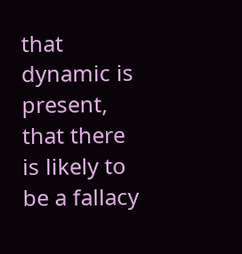that dynamic is present, that there is likely to be a fallacy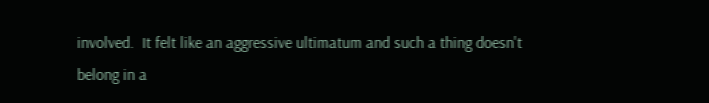involved.  It felt like an aggressive ultimatum and such a thing doesn't belong in a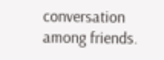conversation among friends.